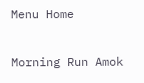Menu Home

Morning Run Amok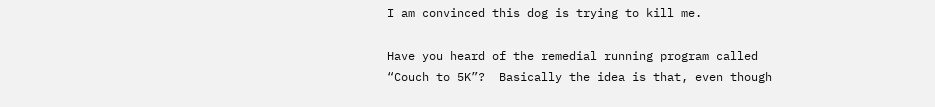I am convinced this dog is trying to kill me.

Have you heard of the remedial running program called “Couch to 5K”?  Basically the idea is that, even though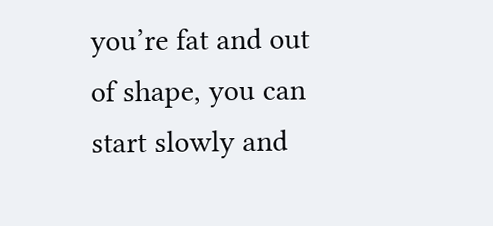you’re fat and out of shape, you can start slowly and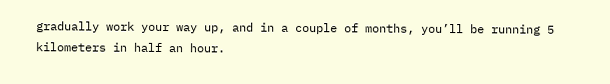gradually work your way up, and in a couple of months, you’ll be running 5 kilometers in half an hour.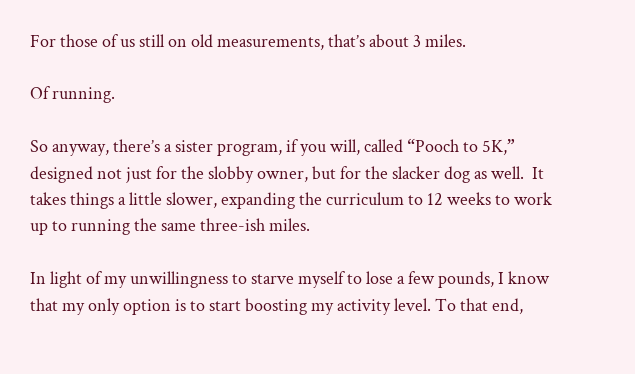For those of us still on old measurements, that’s about 3 miles.

Of running.

So anyway, there’s a sister program, if you will, called “Pooch to 5K,”  designed not just for the slobby owner, but for the slacker dog as well.  It takes things a little slower, expanding the curriculum to 12 weeks to work up to running the same three-ish miles.

In light of my unwillingness to starve myself to lose a few pounds, I know that my only option is to start boosting my activity level. To that end,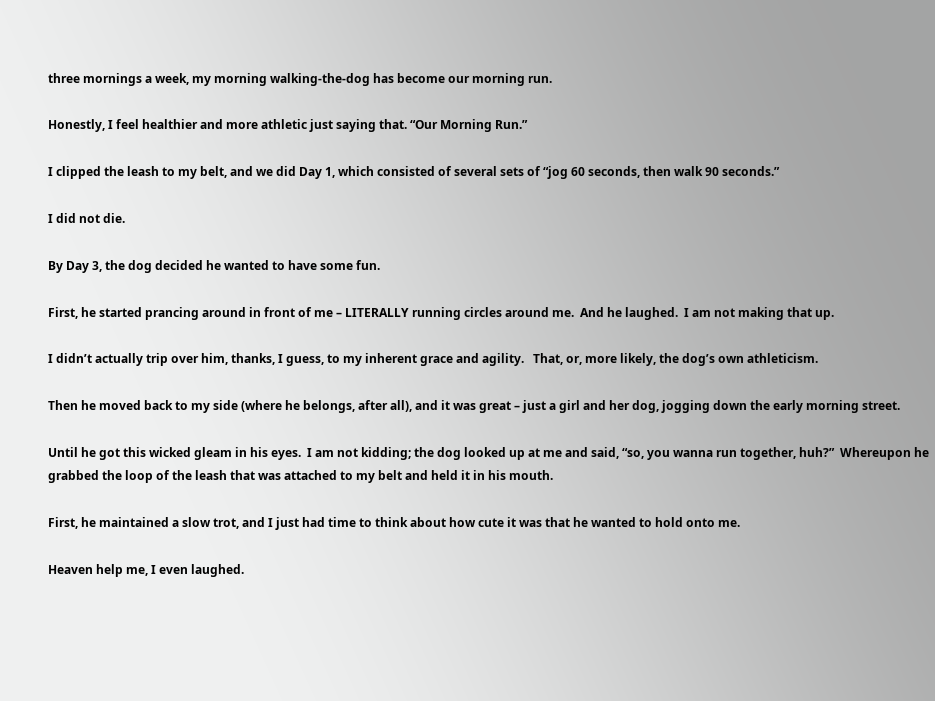three mornings a week, my morning walking-the-dog has become our morning run.

Honestly, I feel healthier and more athletic just saying that. “Our Morning Run.”

I clipped the leash to my belt, and we did Day 1, which consisted of several sets of “jog 60 seconds, then walk 90 seconds.”

I did not die.

By Day 3, the dog decided he wanted to have some fun.

First, he started prancing around in front of me – LITERALLY running circles around me.  And he laughed.  I am not making that up.

I didn’t actually trip over him, thanks, I guess, to my inherent grace and agility.   That, or, more likely, the dog’s own athleticism.

Then he moved back to my side (where he belongs, after all), and it was great – just a girl and her dog, jogging down the early morning street.

Until he got this wicked gleam in his eyes.  I am not kidding; the dog looked up at me and said, “so, you wanna run together, huh?”  Whereupon he grabbed the loop of the leash that was attached to my belt and held it in his mouth.

First, he maintained a slow trot, and I just had time to think about how cute it was that he wanted to hold onto me.

Heaven help me, I even laughed.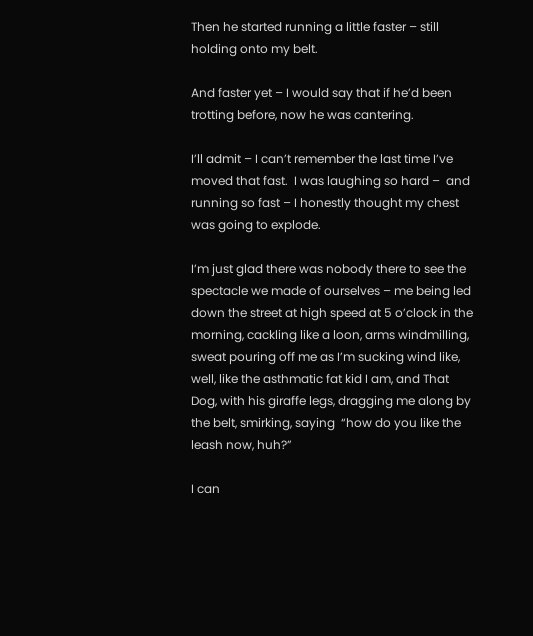Then he started running a little faster – still holding onto my belt.

And faster yet – I would say that if he’d been trotting before, now he was cantering.

I’ll admit – I can’t remember the last time I’ve moved that fast.  I was laughing so hard –  and running so fast – I honestly thought my chest was going to explode.

I’m just glad there was nobody there to see the spectacle we made of ourselves – me being led down the street at high speed at 5 o’clock in the morning, cackling like a loon, arms windmilling, sweat pouring off me as I’m sucking wind like, well, like the asthmatic fat kid I am, and That Dog, with his giraffe legs, dragging me along by the belt, smirking, saying  “how do you like the leash now, huh?”

I can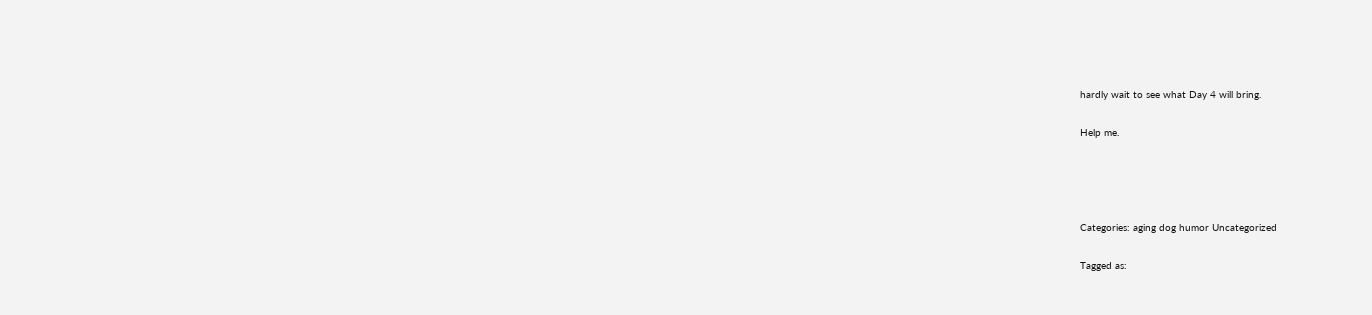hardly wait to see what Day 4 will bring.

Help me.




Categories: aging dog humor Uncategorized

Tagged as: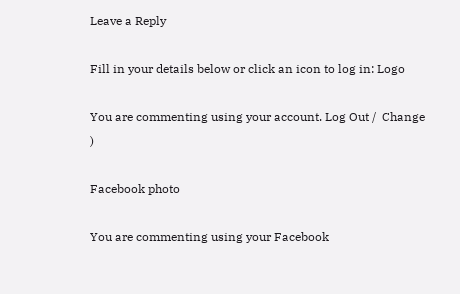Leave a Reply

Fill in your details below or click an icon to log in: Logo

You are commenting using your account. Log Out /  Change )

Facebook photo

You are commenting using your Facebook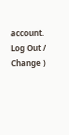account. Log Out /  Change )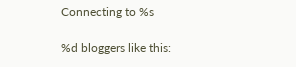Connecting to %s

%d bloggers like this: